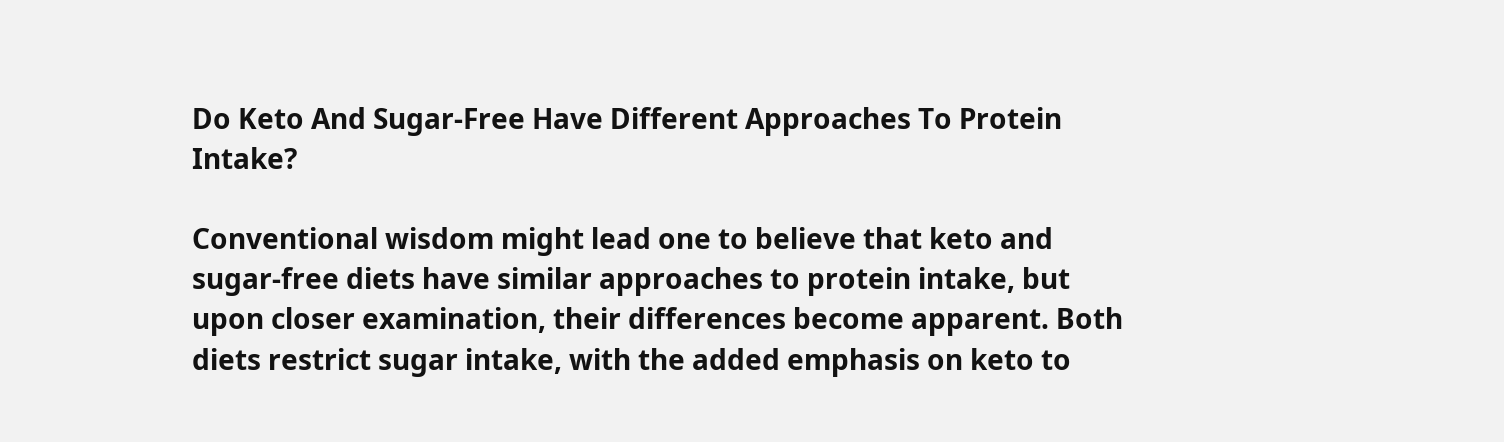Do Keto And Sugar-Free Have Different Approaches To Protein Intake?

Conventional wisdom might lead one to believe that keto and sugar-free diets have similar approaches to protein intake, but upon closer examination, their differences become apparent. Both diets restrict sugar intake, with the added emphasis on keto to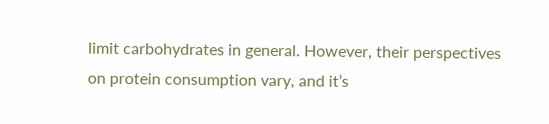limit carbohydrates in general. However, their perspectives on protein consumption vary, and it’s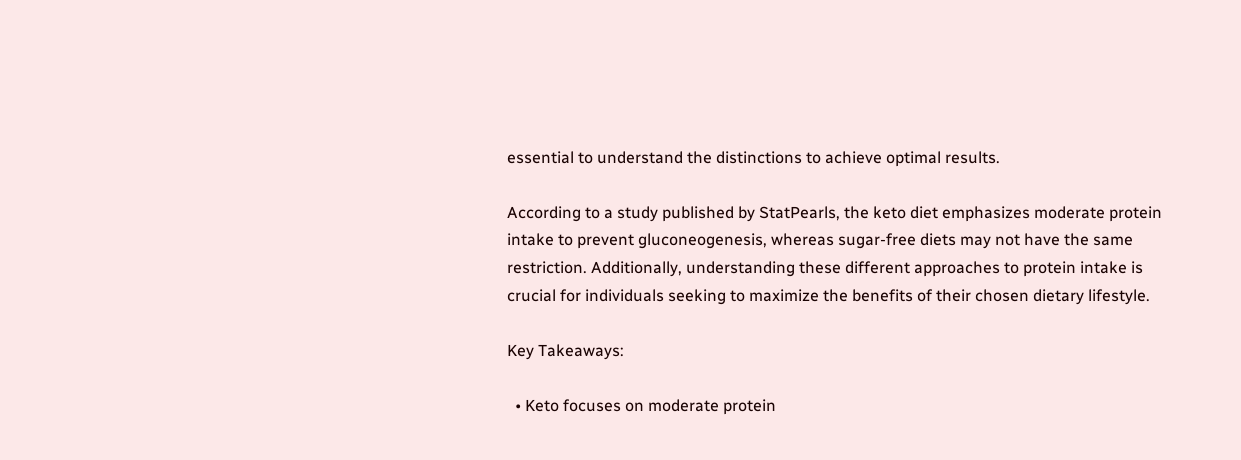essential to understand the distinctions to achieve optimal results.

According to a study published by StatPearls, the keto diet emphasizes moderate protein intake to prevent gluconeogenesis, whereas sugar-free diets may not have the same restriction. Additionally, understanding these different approaches to protein intake is crucial for individuals seeking to maximize the benefits of their chosen dietary lifestyle.

Key Takeaways:

  • Keto focuses on moderate protein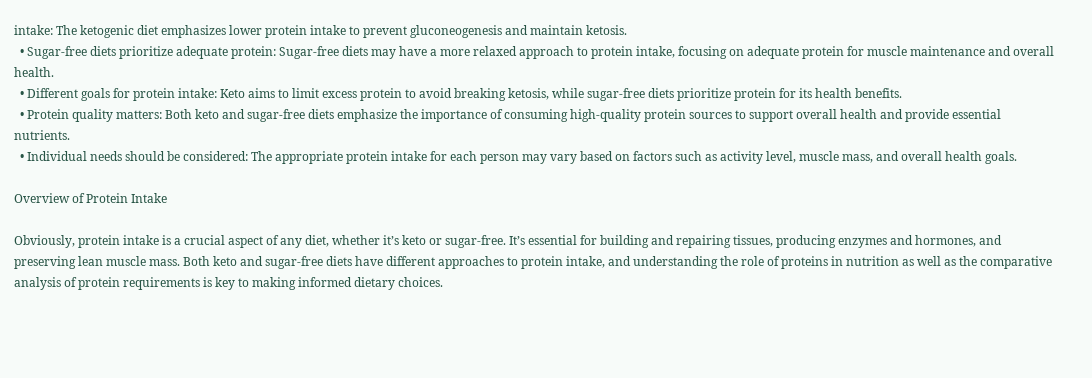intake: The ketogenic diet emphasizes lower protein intake to prevent gluconeogenesis and maintain ketosis.
  • Sugar-free diets prioritize adequate protein: Sugar-free diets may have a more relaxed approach to protein intake, focusing on adequate protein for muscle maintenance and overall health.
  • Different goals for protein intake: Keto aims to limit excess protein to avoid breaking ketosis, while sugar-free diets prioritize protein for its health benefits.
  • Protein quality matters: Both keto and sugar-free diets emphasize the importance of consuming high-quality protein sources to support overall health and provide essential nutrients.
  • Individual needs should be considered: The appropriate protein intake for each person may vary based on factors such as activity level, muscle mass, and overall health goals.

Overview of Protein Intake

Obviously, protein intake is a crucial aspect of any diet, whether it’s keto or sugar-free. It’s essential for building and repairing tissues, producing enzymes and hormones, and preserving lean muscle mass. Both keto and sugar-free diets have different approaches to protein intake, and understanding the role of proteins in nutrition as well as the comparative analysis of protein requirements is key to making informed dietary choices.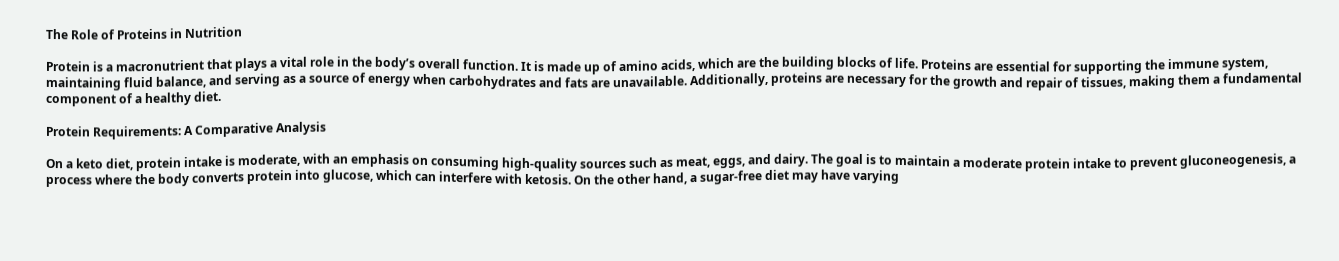The Role of Proteins in Nutrition

Protein is a macronutrient that plays a vital role in the body’s overall function. It is made up of amino acids, which are the building blocks of life. Proteins are essential for supporting the immune system, maintaining fluid balance, and serving as a source of energy when carbohydrates and fats are unavailable. Additionally, proteins are necessary for the growth and repair of tissues, making them a fundamental component of a healthy diet.

Protein Requirements: A Comparative Analysis

On a keto diet, protein intake is moderate, with an emphasis on consuming high-quality sources such as meat, eggs, and dairy. The goal is to maintain a moderate protein intake to prevent gluconeogenesis, a process where the body converts protein into glucose, which can interfere with ketosis. On the other hand, a sugar-free diet may have varying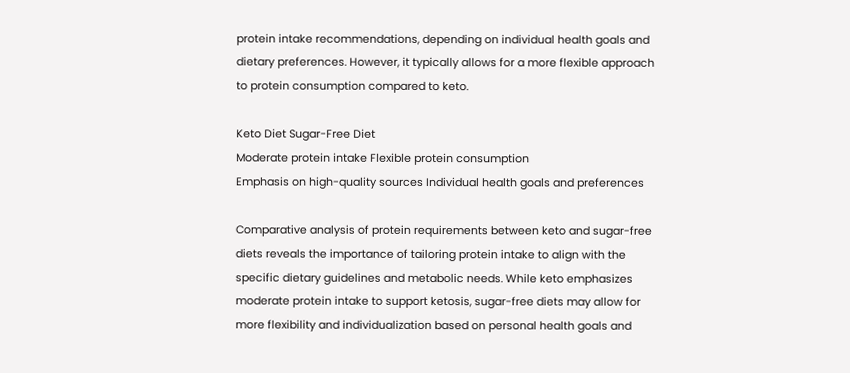protein intake recommendations, depending on individual health goals and dietary preferences. However, it typically allows for a more flexible approach to protein consumption compared to keto.

Keto Diet Sugar-Free Diet
Moderate protein intake Flexible protein consumption
Emphasis on high-quality sources Individual health goals and preferences

Comparative analysis of protein requirements between keto and sugar-free diets reveals the importance of tailoring protein intake to align with the specific dietary guidelines and metabolic needs. While keto emphasizes moderate protein intake to support ketosis, sugar-free diets may allow for more flexibility and individualization based on personal health goals and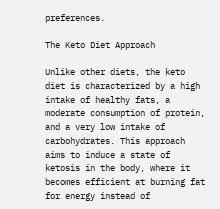preferences.

The Keto Diet Approach

Unlike other diets, the keto diet is characterized by a high intake of healthy fats, a moderate consumption of protein, and a very low intake of carbohydrates. This approach aims to induce a state of ketosis in the body, where it becomes efficient at burning fat for energy instead of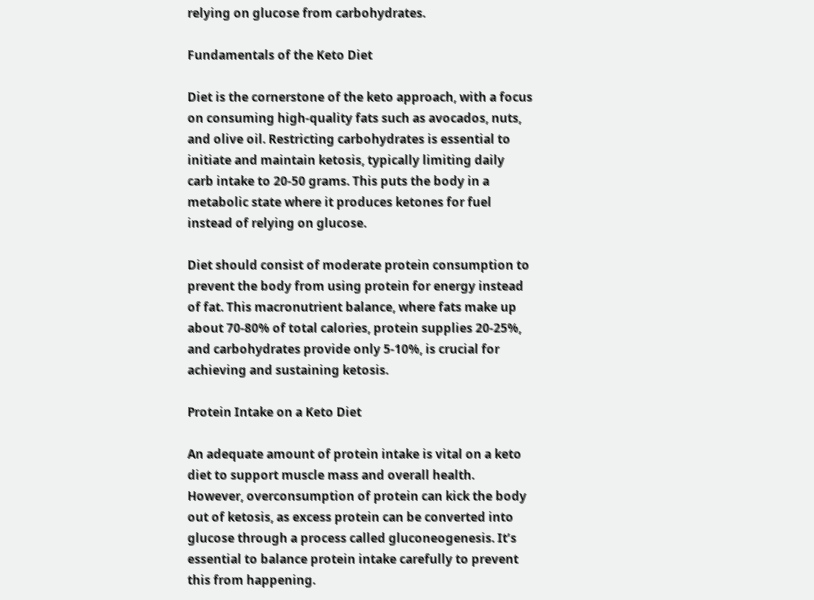relying on glucose from carbohydrates.

Fundamentals of the Keto Diet

Diet is the cornerstone of the keto approach, with a focus on consuming high-quality fats such as avocados, nuts, and olive oil. Restricting carbohydrates is essential to initiate and maintain ketosis, typically limiting daily carb intake to 20-50 grams. This puts the body in a metabolic state where it produces ketones for fuel instead of relying on glucose.

Diet should consist of moderate protein consumption to prevent the body from using protein for energy instead of fat. This macronutrient balance, where fats make up about 70-80% of total calories, protein supplies 20-25%, and carbohydrates provide only 5-10%, is crucial for achieving and sustaining ketosis.

Protein Intake on a Keto Diet

An adequate amount of protein intake is vital on a keto diet to support muscle mass and overall health. However, overconsumption of protein can kick the body out of ketosis, as excess protein can be converted into glucose through a process called gluconeogenesis. It’s essential to balance protein intake carefully to prevent this from happening.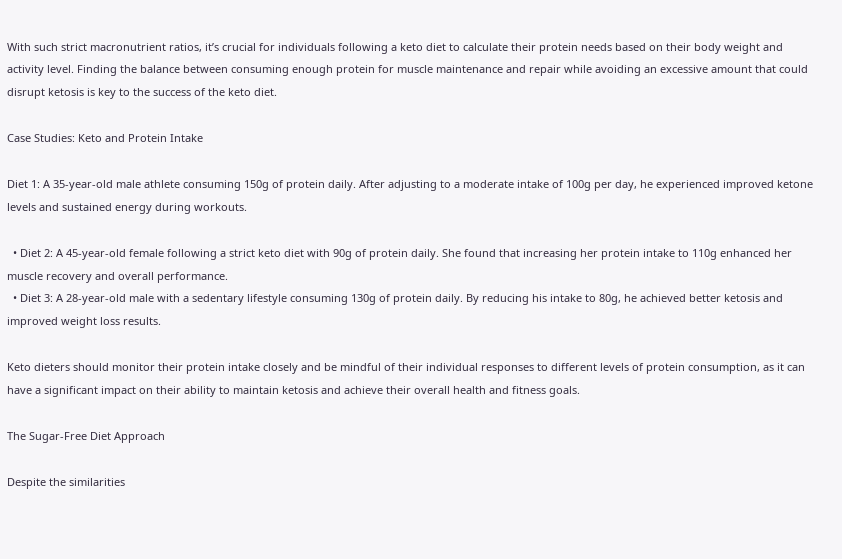With such strict macronutrient ratios, it’s crucial for individuals following a keto diet to calculate their protein needs based on their body weight and activity level. Finding the balance between consuming enough protein for muscle maintenance and repair while avoiding an excessive amount that could disrupt ketosis is key to the success of the keto diet.

Case Studies: Keto and Protein Intake

Diet 1: A 35-year-old male athlete consuming 150g of protein daily. After adjusting to a moderate intake of 100g per day, he experienced improved ketone levels and sustained energy during workouts.

  • Diet 2: A 45-year-old female following a strict keto diet with 90g of protein daily. She found that increasing her protein intake to 110g enhanced her muscle recovery and overall performance.
  • Diet 3: A 28-year-old male with a sedentary lifestyle consuming 130g of protein daily. By reducing his intake to 80g, he achieved better ketosis and improved weight loss results.

Keto dieters should monitor their protein intake closely and be mindful of their individual responses to different levels of protein consumption, as it can have a significant impact on their ability to maintain ketosis and achieve their overall health and fitness goals.

The Sugar-Free Diet Approach

Despite the similarities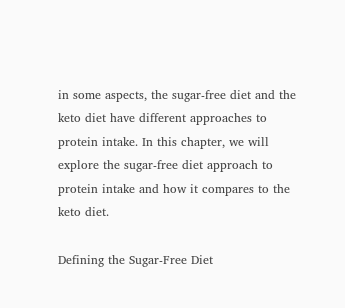in some aspects, the sugar-free diet and the keto diet have different approaches to protein intake. In this chapter, we will explore the sugar-free diet approach to protein intake and how it compares to the keto diet.

Defining the Sugar-Free Diet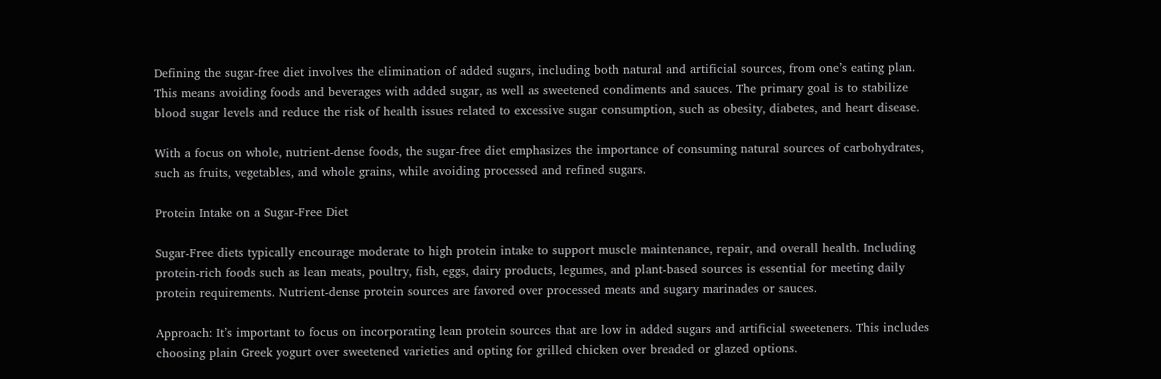Defining the sugar-free diet involves the elimination of added sugars, including both natural and artificial sources, from one’s eating plan. This means avoiding foods and beverages with added sugar, as well as sweetened condiments and sauces. The primary goal is to stabilize blood sugar levels and reduce the risk of health issues related to excessive sugar consumption, such as obesity, diabetes, and heart disease.

With a focus on whole, nutrient-dense foods, the sugar-free diet emphasizes the importance of consuming natural sources of carbohydrates, such as fruits, vegetables, and whole grains, while avoiding processed and refined sugars.

Protein Intake on a Sugar-Free Diet

Sugar-Free diets typically encourage moderate to high protein intake to support muscle maintenance, repair, and overall health. Including protein-rich foods such as lean meats, poultry, fish, eggs, dairy products, legumes, and plant-based sources is essential for meeting daily protein requirements. Nutrient-dense protein sources are favored over processed meats and sugary marinades or sauces.

Approach: It’s important to focus on incorporating lean protein sources that are low in added sugars and artificial sweeteners. This includes choosing plain Greek yogurt over sweetened varieties and opting for grilled chicken over breaded or glazed options.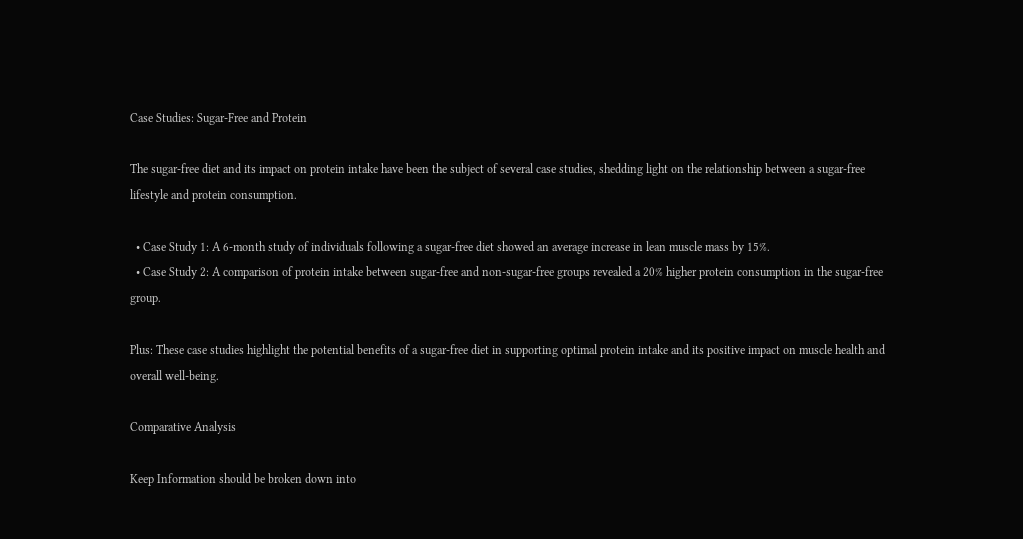Case Studies: Sugar-Free and Protein

The sugar-free diet and its impact on protein intake have been the subject of several case studies, shedding light on the relationship between a sugar-free lifestyle and protein consumption.

  • Case Study 1: A 6-month study of individuals following a sugar-free diet showed an average increase in lean muscle mass by 15%.
  • Case Study 2: A comparison of protein intake between sugar-free and non-sugar-free groups revealed a 20% higher protein consumption in the sugar-free group.

Plus: These case studies highlight the potential benefits of a sugar-free diet in supporting optimal protein intake and its positive impact on muscle health and overall well-being.

Comparative Analysis

Keep Information should be broken down into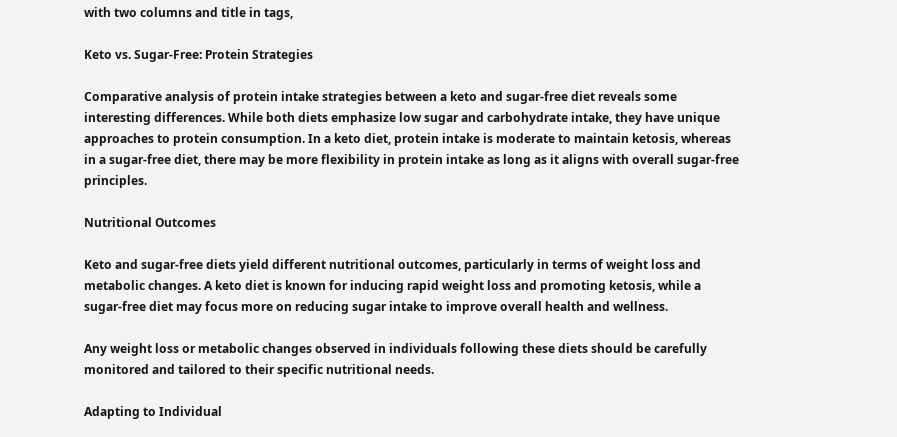with two columns and title in tags,

Keto vs. Sugar-Free: Protein Strategies

Comparative analysis of protein intake strategies between a keto and sugar-free diet reveals some interesting differences. While both diets emphasize low sugar and carbohydrate intake, they have unique approaches to protein consumption. In a keto diet, protein intake is moderate to maintain ketosis, whereas in a sugar-free diet, there may be more flexibility in protein intake as long as it aligns with overall sugar-free principles.

Nutritional Outcomes

Keto and sugar-free diets yield different nutritional outcomes, particularly in terms of weight loss and metabolic changes. A keto diet is known for inducing rapid weight loss and promoting ketosis, while a sugar-free diet may focus more on reducing sugar intake to improve overall health and wellness.

Any weight loss or metabolic changes observed in individuals following these diets should be carefully monitored and tailored to their specific nutritional needs.

Adapting to Individual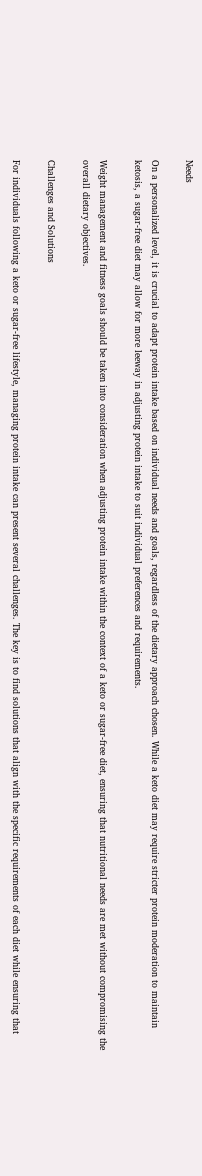Needs

On a personalized level, it is crucial to adapt protein intake based on individual needs and goals, regardless of the dietary approach chosen. While a keto diet may require stricter protein moderation to maintain ketosis, a sugar-free diet may allow for more leeway in adjusting protein intake to suit individual preferences and requirements.

Weight management and fitness goals should be taken into consideration when adjusting protein intake within the context of a keto or sugar-free diet, ensuring that nutritional needs are met without compromising the overall dietary objectives.

Challenges and Solutions

For individuals following a keto or sugar-free lifestyle, managing protein intake can present several challenges. The key is to find solutions that align with the specific requirements of each diet while ensuring that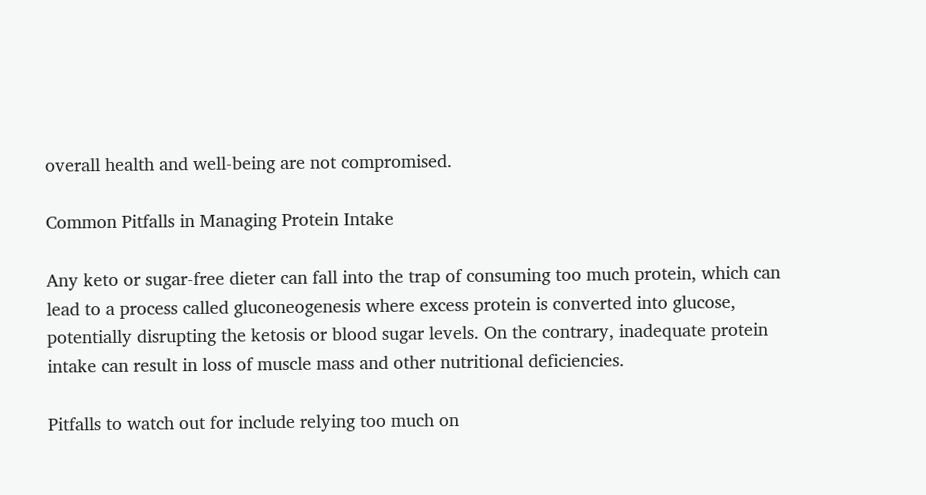overall health and well-being are not compromised.

Common Pitfalls in Managing Protein Intake

Any keto or sugar-free dieter can fall into the trap of consuming too much protein, which can lead to a process called gluconeogenesis where excess protein is converted into glucose, potentially disrupting the ketosis or blood sugar levels. On the contrary, inadequate protein intake can result in loss of muscle mass and other nutritional deficiencies.

Pitfalls to watch out for include relying too much on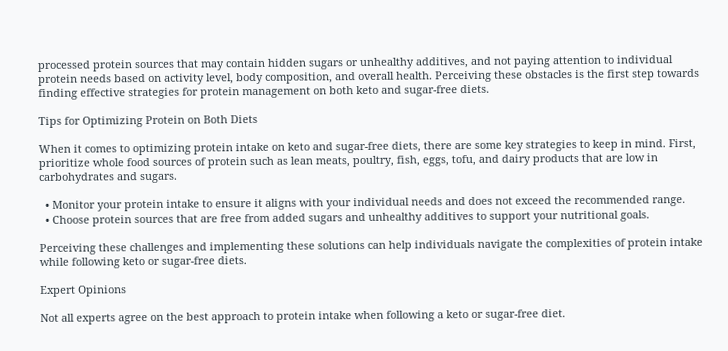processed protein sources that may contain hidden sugars or unhealthy additives, and not paying attention to individual protein needs based on activity level, body composition, and overall health. Perceiving these obstacles is the first step towards finding effective strategies for protein management on both keto and sugar-free diets.

Tips for Optimizing Protein on Both Diets

When it comes to optimizing protein intake on keto and sugar-free diets, there are some key strategies to keep in mind. First, prioritize whole food sources of protein such as lean meats, poultry, fish, eggs, tofu, and dairy products that are low in carbohydrates and sugars.

  • Monitor your protein intake to ensure it aligns with your individual needs and does not exceed the recommended range.
  • Choose protein sources that are free from added sugars and unhealthy additives to support your nutritional goals.

Perceiving these challenges and implementing these solutions can help individuals navigate the complexities of protein intake while following keto or sugar-free diets.

Expert Opinions

Not all experts agree on the best approach to protein intake when following a keto or sugar-free diet.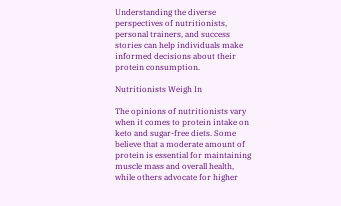Understanding the diverse perspectives of nutritionists, personal trainers, and success stories can help individuals make informed decisions about their protein consumption.

Nutritionists Weigh In

The opinions of nutritionists vary when it comes to protein intake on keto and sugar-free diets. Some believe that a moderate amount of protein is essential for maintaining muscle mass and overall health, while others advocate for higher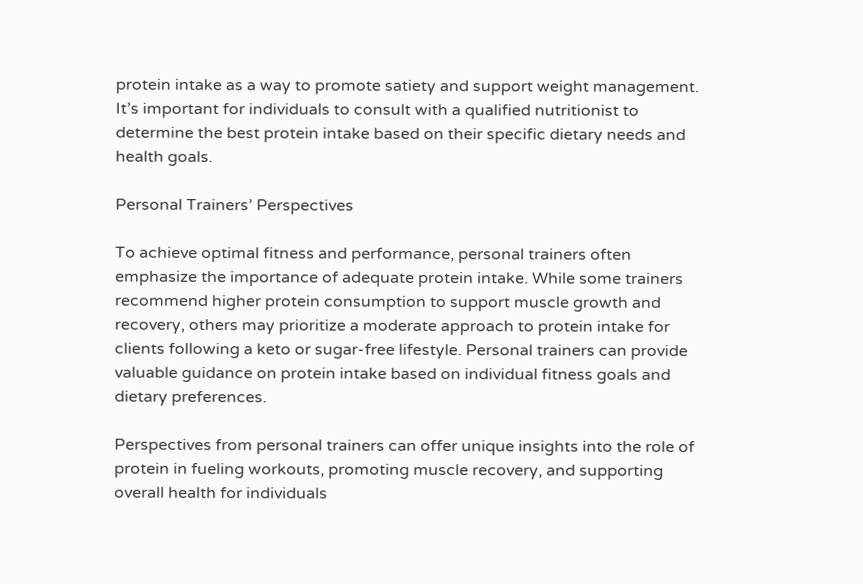protein intake as a way to promote satiety and support weight management. It’s important for individuals to consult with a qualified nutritionist to determine the best protein intake based on their specific dietary needs and health goals.

Personal Trainers’ Perspectives

To achieve optimal fitness and performance, personal trainers often emphasize the importance of adequate protein intake. While some trainers recommend higher protein consumption to support muscle growth and recovery, others may prioritize a moderate approach to protein intake for clients following a keto or sugar-free lifestyle. Personal trainers can provide valuable guidance on protein intake based on individual fitness goals and dietary preferences.

Perspectives from personal trainers can offer unique insights into the role of protein in fueling workouts, promoting muscle recovery, and supporting overall health for individuals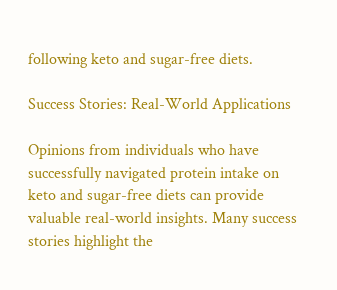following keto and sugar-free diets.

Success Stories: Real-World Applications

Opinions from individuals who have successfully navigated protein intake on keto and sugar-free diets can provide valuable real-world insights. Many success stories highlight the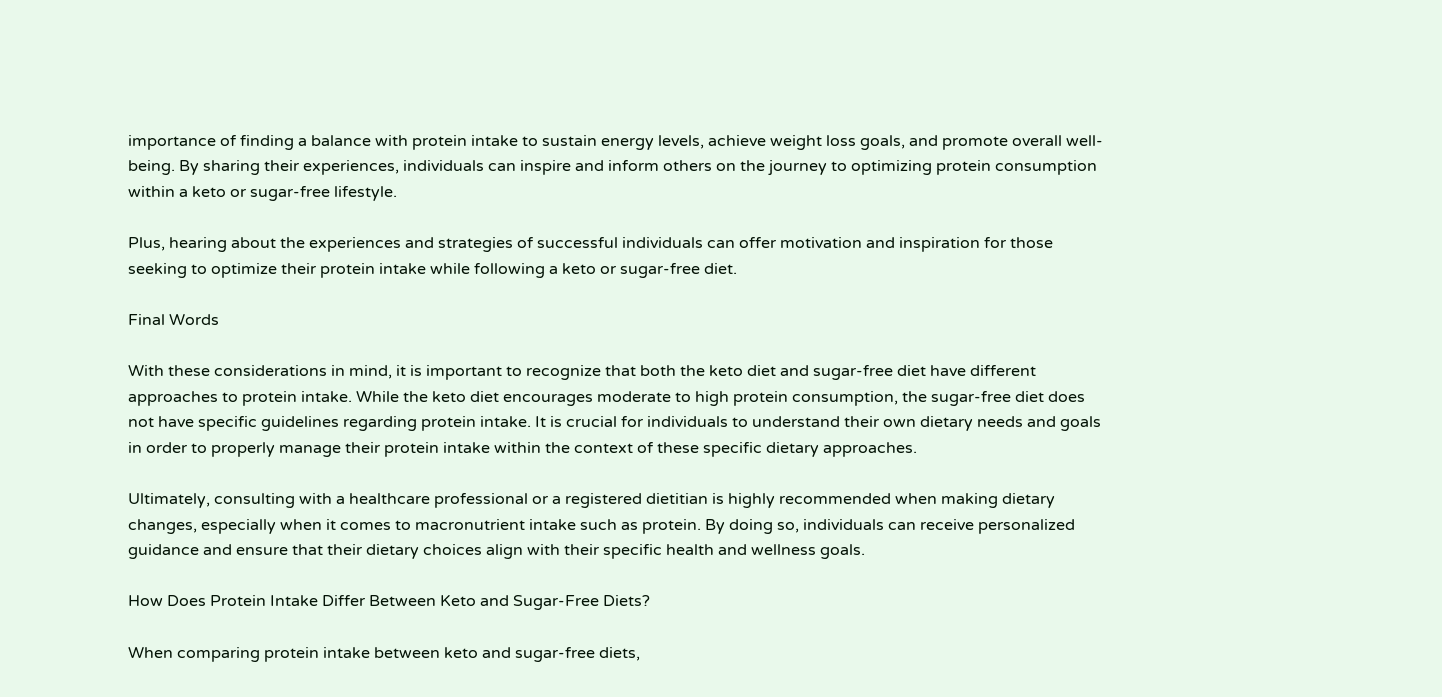importance of finding a balance with protein intake to sustain energy levels, achieve weight loss goals, and promote overall well-being. By sharing their experiences, individuals can inspire and inform others on the journey to optimizing protein consumption within a keto or sugar-free lifestyle.

Plus, hearing about the experiences and strategies of successful individuals can offer motivation and inspiration for those seeking to optimize their protein intake while following a keto or sugar-free diet.

Final Words

With these considerations in mind, it is important to recognize that both the keto diet and sugar-free diet have different approaches to protein intake. While the keto diet encourages moderate to high protein consumption, the sugar-free diet does not have specific guidelines regarding protein intake. It is crucial for individuals to understand their own dietary needs and goals in order to properly manage their protein intake within the context of these specific dietary approaches.

Ultimately, consulting with a healthcare professional or a registered dietitian is highly recommended when making dietary changes, especially when it comes to macronutrient intake such as protein. By doing so, individuals can receive personalized guidance and ensure that their dietary choices align with their specific health and wellness goals.

How Does Protein Intake Differ Between Keto and Sugar-Free Diets?

When comparing protein intake between keto and sugar-free diets,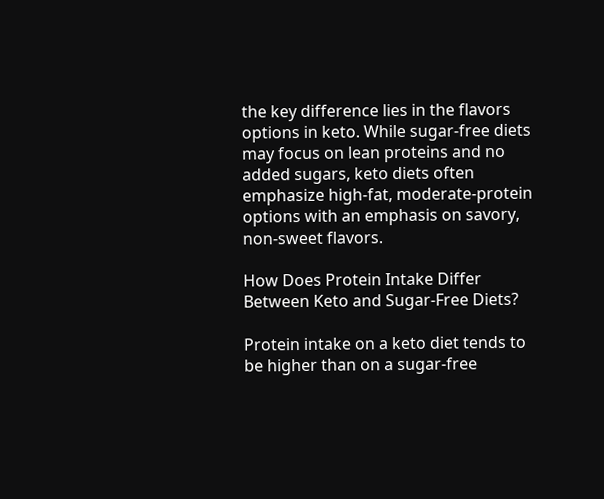the key difference lies in the flavors options in keto. While sugar-free diets may focus on lean proteins and no added sugars, keto diets often emphasize high-fat, moderate-protein options with an emphasis on savory, non-sweet flavors.

How Does Protein Intake Differ Between Keto and Sugar-Free Diets?

Protein intake on a keto diet tends to be higher than on a sugar-free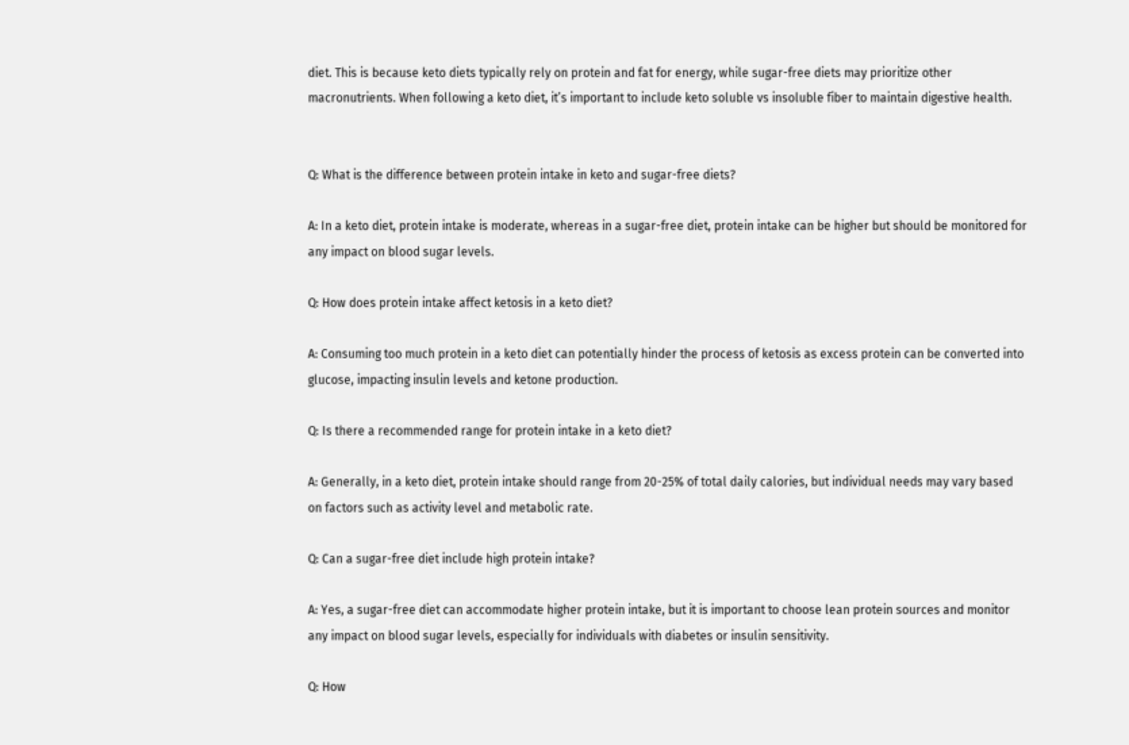diet. This is because keto diets typically rely on protein and fat for energy, while sugar-free diets may prioritize other macronutrients. When following a keto diet, it’s important to include keto soluble vs insoluble fiber to maintain digestive health.


Q: What is the difference between protein intake in keto and sugar-free diets?

A: In a keto diet, protein intake is moderate, whereas in a sugar-free diet, protein intake can be higher but should be monitored for any impact on blood sugar levels.

Q: How does protein intake affect ketosis in a keto diet?

A: Consuming too much protein in a keto diet can potentially hinder the process of ketosis as excess protein can be converted into glucose, impacting insulin levels and ketone production.

Q: Is there a recommended range for protein intake in a keto diet?

A: Generally, in a keto diet, protein intake should range from 20-25% of total daily calories, but individual needs may vary based on factors such as activity level and metabolic rate.

Q: Can a sugar-free diet include high protein intake?

A: Yes, a sugar-free diet can accommodate higher protein intake, but it is important to choose lean protein sources and monitor any impact on blood sugar levels, especially for individuals with diabetes or insulin sensitivity.

Q: How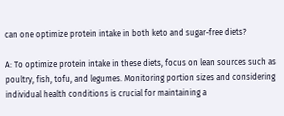can one optimize protein intake in both keto and sugar-free diets?

A: To optimize protein intake in these diets, focus on lean sources such as poultry, fish, tofu, and legumes. Monitoring portion sizes and considering individual health conditions is crucial for maintaining a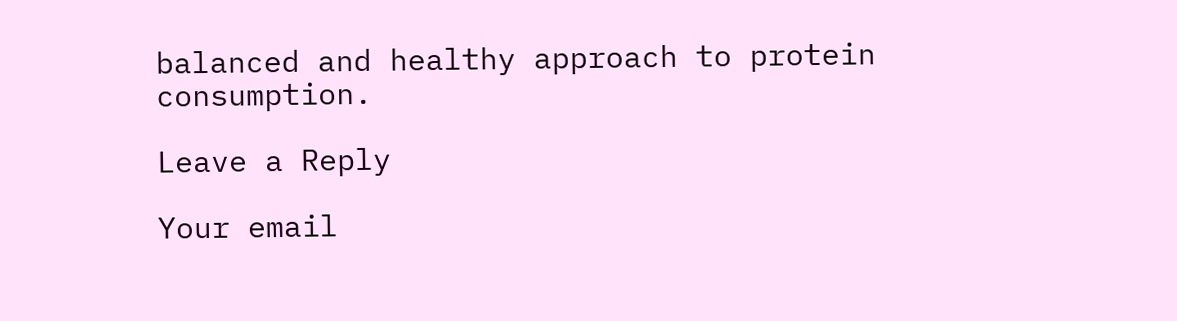balanced and healthy approach to protein consumption.

Leave a Reply

Your email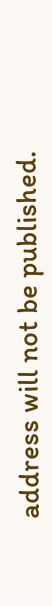address will not be published.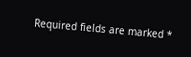Required fields are marked *